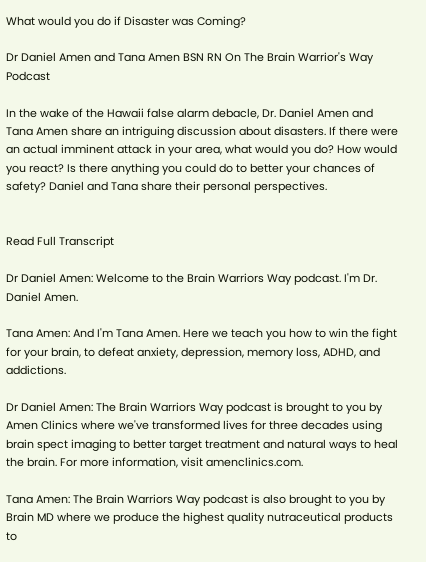What would you do if Disaster was Coming?

Dr Daniel Amen and Tana Amen BSN RN On The Brain Warrior's Way Podcast

In the wake of the Hawaii false alarm debacle, Dr. Daniel Amen and Tana Amen share an intriguing discussion about disasters. If there were an actual imminent attack in your area, what would you do? How would you react? Is there anything you could do to better your chances of safety? Daniel and Tana share their personal perspectives.


Read Full Transcript

Dr Daniel Amen: Welcome to the Brain Warriors Way podcast. I'm Dr. Daniel Amen.

Tana Amen: And I'm Tana Amen. Here we teach you how to win the fight for your brain, to defeat anxiety, depression, memory loss, ADHD, and addictions.

Dr Daniel Amen: The Brain Warriors Way podcast is brought to you by Amen Clinics where we've transformed lives for three decades using brain spect imaging to better target treatment and natural ways to heal the brain. For more information, visit amenclinics.com.

Tana Amen: The Brain Warriors Way podcast is also brought to you by Brain MD where we produce the highest quality nutraceutical products to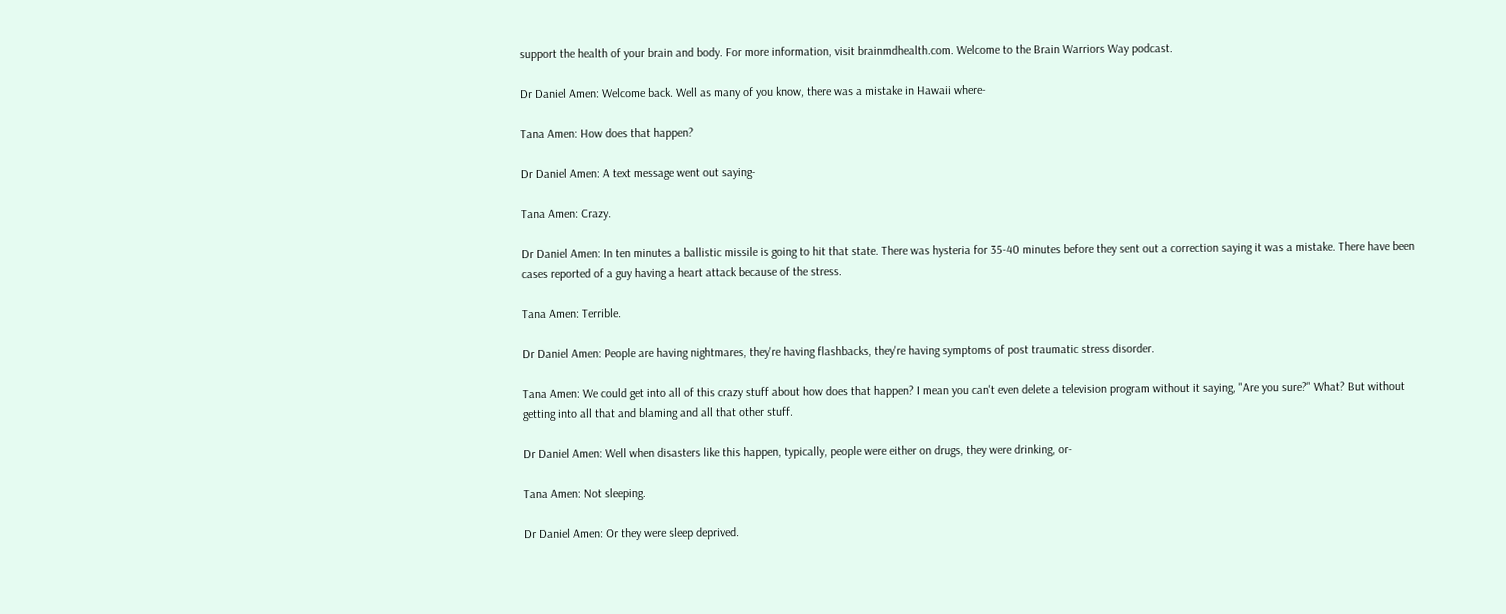support the health of your brain and body. For more information, visit brainmdhealth.com. Welcome to the Brain Warriors Way podcast.

Dr Daniel Amen: Welcome back. Well as many of you know, there was a mistake in Hawaii where-

Tana Amen: How does that happen?

Dr Daniel Amen: A text message went out saying-

Tana Amen: Crazy.

Dr Daniel Amen: In ten minutes a ballistic missile is going to hit that state. There was hysteria for 35-40 minutes before they sent out a correction saying it was a mistake. There have been cases reported of a guy having a heart attack because of the stress.

Tana Amen: Terrible.

Dr Daniel Amen: People are having nightmares, they're having flashbacks, they're having symptoms of post traumatic stress disorder.

Tana Amen: We could get into all of this crazy stuff about how does that happen? I mean you can't even delete a television program without it saying, "Are you sure?" What? But without getting into all that and blaming and all that other stuff.

Dr Daniel Amen: Well when disasters like this happen, typically, people were either on drugs, they were drinking, or-

Tana Amen: Not sleeping.

Dr Daniel Amen: Or they were sleep deprived.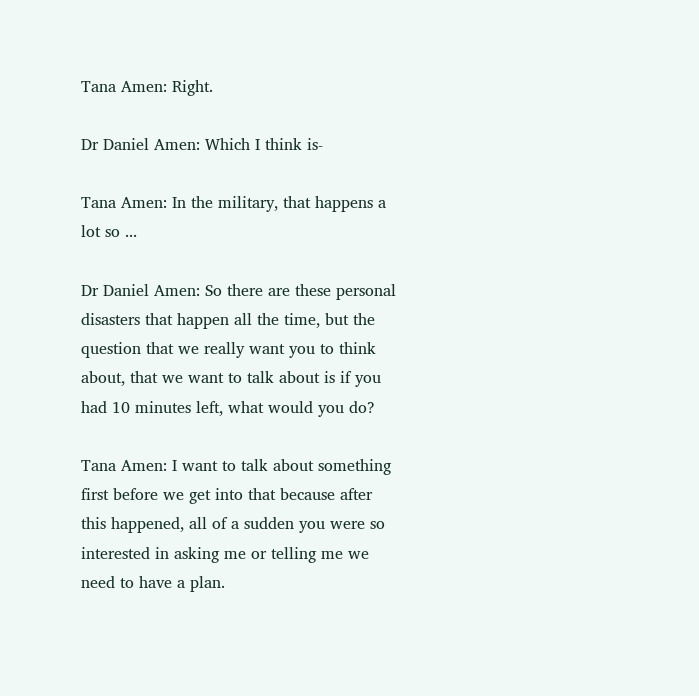Tana Amen: Right.

Dr Daniel Amen: Which I think is-

Tana Amen: In the military, that happens a lot so ...

Dr Daniel Amen: So there are these personal disasters that happen all the time, but the question that we really want you to think about, that we want to talk about is if you had 10 minutes left, what would you do?

Tana Amen: I want to talk about something first before we get into that because after this happened, all of a sudden you were so interested in asking me or telling me we need to have a plan.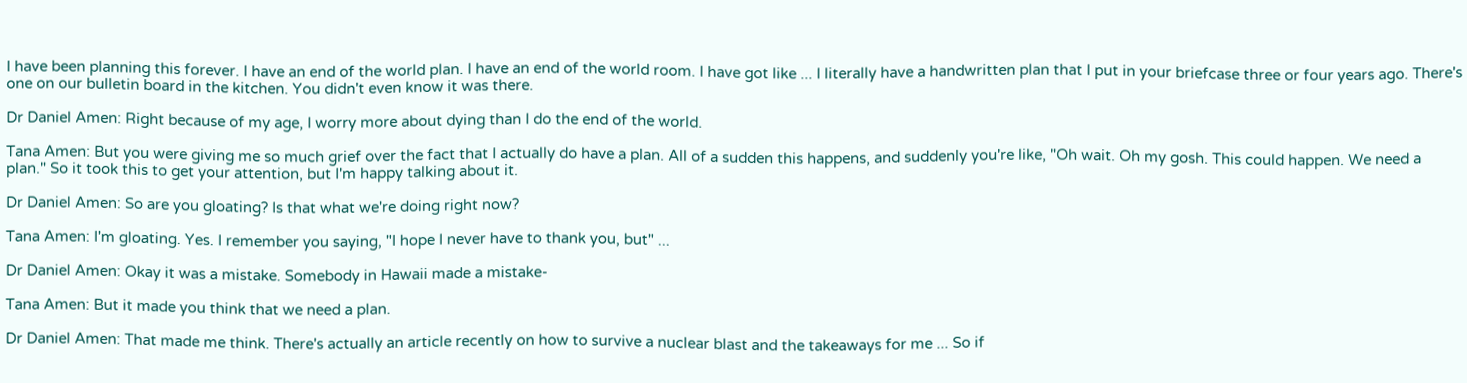I have been planning this forever. I have an end of the world plan. I have an end of the world room. I have got like ... I literally have a handwritten plan that I put in your briefcase three or four years ago. There's one on our bulletin board in the kitchen. You didn't even know it was there.

Dr Daniel Amen: Right because of my age, I worry more about dying than I do the end of the world.

Tana Amen: But you were giving me so much grief over the fact that I actually do have a plan. All of a sudden this happens, and suddenly you're like, "Oh wait. Oh my gosh. This could happen. We need a plan." So it took this to get your attention, but I'm happy talking about it.

Dr Daniel Amen: So are you gloating? Is that what we're doing right now?

Tana Amen: I'm gloating. Yes. I remember you saying, "I hope I never have to thank you, but" ...

Dr Daniel Amen: Okay it was a mistake. Somebody in Hawaii made a mistake-

Tana Amen: But it made you think that we need a plan.

Dr Daniel Amen: That made me think. There's actually an article recently on how to survive a nuclear blast and the takeaways for me ... So if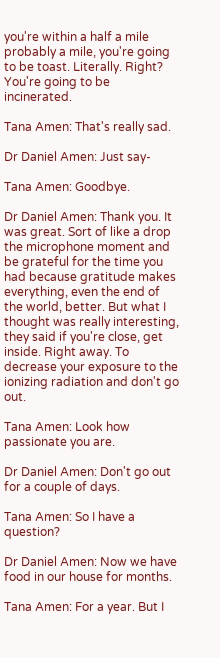you're within a half a mile probably a mile, you're going to be toast. Literally. Right? You're going to be incinerated.

Tana Amen: That's really sad.

Dr Daniel Amen: Just say-

Tana Amen: Goodbye.

Dr Daniel Amen: Thank you. It was great. Sort of like a drop the microphone moment and be grateful for the time you had because gratitude makes everything, even the end of the world, better. But what I thought was really interesting, they said if you're close, get inside. Right away. To decrease your exposure to the ionizing radiation and don't go out.

Tana Amen: Look how passionate you are.

Dr Daniel Amen: Don't go out for a couple of days.

Tana Amen: So I have a question?

Dr Daniel Amen: Now we have food in our house for months.

Tana Amen: For a year. But I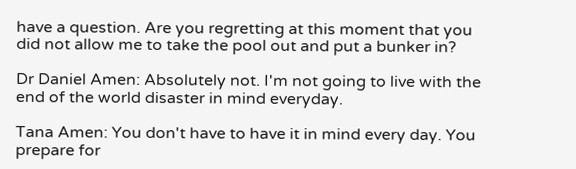have a question. Are you regretting at this moment that you did not allow me to take the pool out and put a bunker in?

Dr Daniel Amen: Absolutely not. I'm not going to live with the end of the world disaster in mind everyday.

Tana Amen: You don't have to have it in mind every day. You prepare for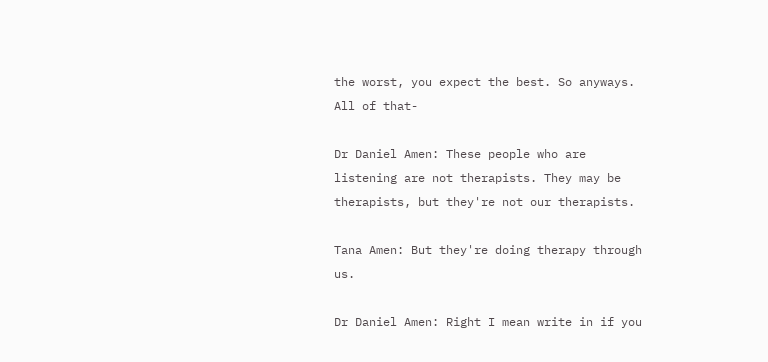the worst, you expect the best. So anyways. All of that-

Dr Daniel Amen: These people who are listening are not therapists. They may be therapists, but they're not our therapists.

Tana Amen: But they're doing therapy through us.

Dr Daniel Amen: Right I mean write in if you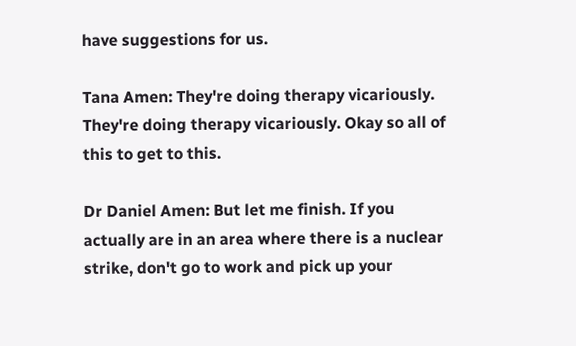have suggestions for us.

Tana Amen: They're doing therapy vicariously. They're doing therapy vicariously. Okay so all of this to get to this.

Dr Daniel Amen: But let me finish. If you actually are in an area where there is a nuclear strike, don't go to work and pick up your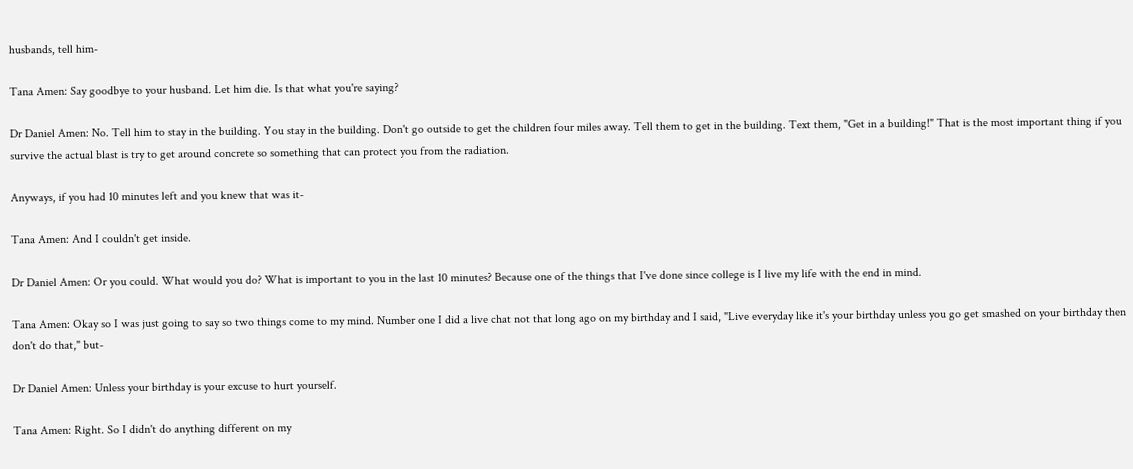husbands, tell him-

Tana Amen: Say goodbye to your husband. Let him die. Is that what you're saying?

Dr Daniel Amen: No. Tell him to stay in the building. You stay in the building. Don't go outside to get the children four miles away. Tell them to get in the building. Text them, "Get in a building!" That is the most important thing if you survive the actual blast is try to get around concrete so something that can protect you from the radiation.

Anyways, if you had 10 minutes left and you knew that was it-

Tana Amen: And I couldn't get inside.

Dr Daniel Amen: Or you could. What would you do? What is important to you in the last 10 minutes? Because one of the things that I've done since college is I live my life with the end in mind.

Tana Amen: Okay so I was just going to say so two things come to my mind. Number one I did a live chat not that long ago on my birthday and I said, "Live everyday like it's your birthday unless you go get smashed on your birthday then don't do that," but-

Dr Daniel Amen: Unless your birthday is your excuse to hurt yourself.

Tana Amen: Right. So I didn't do anything different on my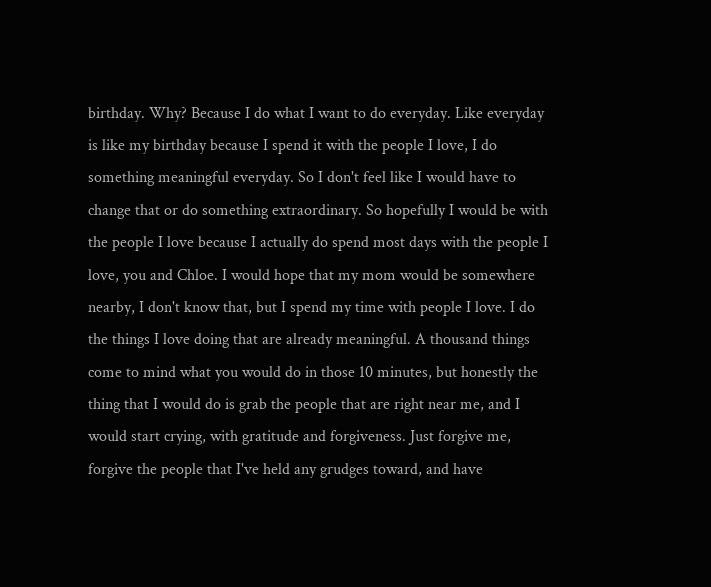birthday. Why? Because I do what I want to do everyday. Like everyday is like my birthday because I spend it with the people I love, I do something meaningful everyday. So I don't feel like I would have to change that or do something extraordinary. So hopefully I would be with the people I love because I actually do spend most days with the people I love, you and Chloe. I would hope that my mom would be somewhere nearby, I don't know that, but I spend my time with people I love. I do the things I love doing that are already meaningful. A thousand things come to mind what you would do in those 10 minutes, but honestly the thing that I would do is grab the people that are right near me, and I would start crying, with gratitude and forgiveness. Just forgive me, forgive the people that I've held any grudges toward, and have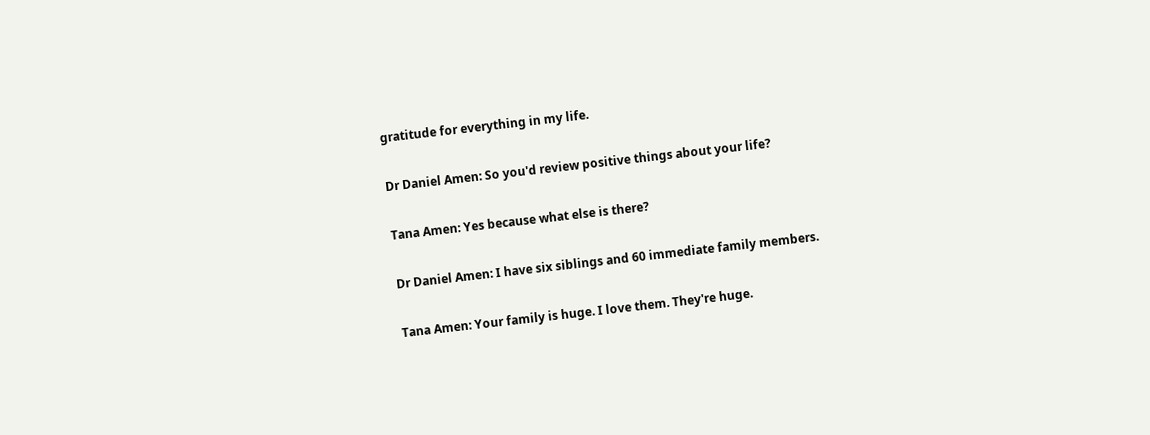gratitude for everything in my life.

Dr Daniel Amen: So you'd review positive things about your life?

Tana Amen: Yes because what else is there?

Dr Daniel Amen: I have six siblings and 60 immediate family members.

Tana Amen: Your family is huge. I love them. They're huge.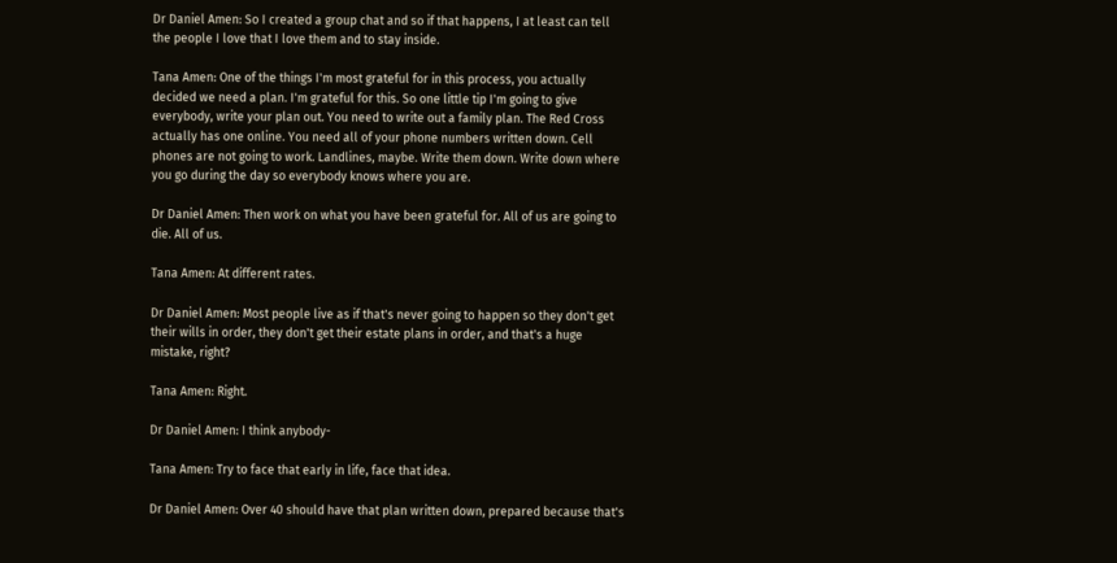Dr Daniel Amen: So I created a group chat and so if that happens, I at least can tell the people I love that I love them and to stay inside.

Tana Amen: One of the things I'm most grateful for in this process, you actually decided we need a plan. I'm grateful for this. So one little tip I'm going to give everybody, write your plan out. You need to write out a family plan. The Red Cross actually has one online. You need all of your phone numbers written down. Cell phones are not going to work. Landlines, maybe. Write them down. Write down where you go during the day so everybody knows where you are.

Dr Daniel Amen: Then work on what you have been grateful for. All of us are going to die. All of us.

Tana Amen: At different rates.

Dr Daniel Amen: Most people live as if that's never going to happen so they don't get their wills in order, they don't get their estate plans in order, and that's a huge mistake, right?

Tana Amen: Right.

Dr Daniel Amen: I think anybody-

Tana Amen: Try to face that early in life, face that idea.

Dr Daniel Amen: Over 40 should have that plan written down, prepared because that's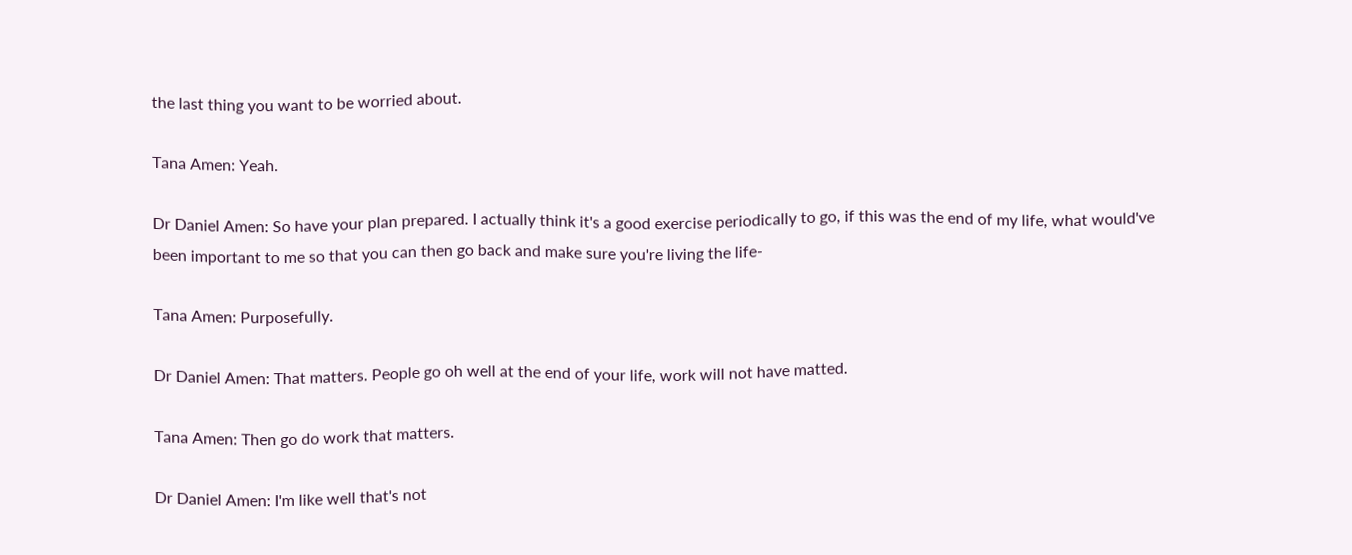the last thing you want to be worried about.

Tana Amen: Yeah.

Dr Daniel Amen: So have your plan prepared. I actually think it's a good exercise periodically to go, if this was the end of my life, what would've been important to me so that you can then go back and make sure you're living the life-

Tana Amen: Purposefully.

Dr Daniel Amen: That matters. People go oh well at the end of your life, work will not have matted.

Tana Amen: Then go do work that matters.

Dr Daniel Amen: I'm like well that's not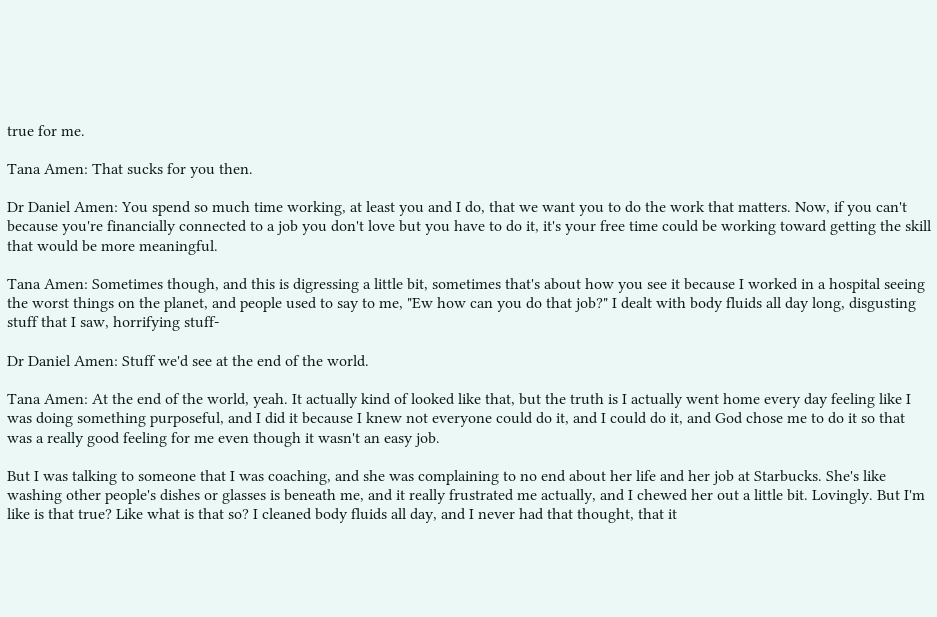true for me.

Tana Amen: That sucks for you then.

Dr Daniel Amen: You spend so much time working, at least you and I do, that we want you to do the work that matters. Now, if you can't because you're financially connected to a job you don't love but you have to do it, it's your free time could be working toward getting the skill that would be more meaningful.

Tana Amen: Sometimes though, and this is digressing a little bit, sometimes that's about how you see it because I worked in a hospital seeing the worst things on the planet, and people used to say to me, "Ew how can you do that job?" I dealt with body fluids all day long, disgusting stuff that I saw, horrifying stuff-

Dr Daniel Amen: Stuff we'd see at the end of the world.

Tana Amen: At the end of the world, yeah. It actually kind of looked like that, but the truth is I actually went home every day feeling like I was doing something purposeful, and I did it because I knew not everyone could do it, and I could do it, and God chose me to do it so that was a really good feeling for me even though it wasn't an easy job.

But I was talking to someone that I was coaching, and she was complaining to no end about her life and her job at Starbucks. She's like washing other people's dishes or glasses is beneath me, and it really frustrated me actually, and I chewed her out a little bit. Lovingly. But I'm like is that true? Like what is that so? I cleaned body fluids all day, and I never had that thought, that it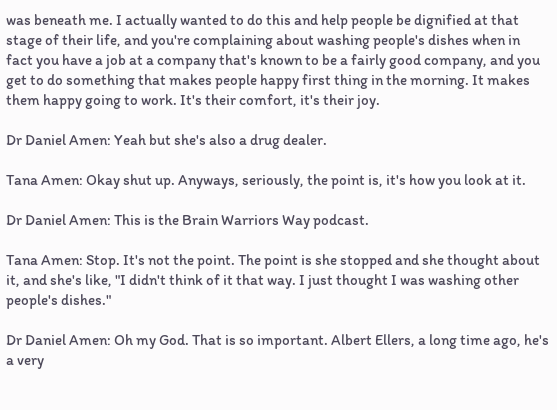was beneath me. I actually wanted to do this and help people be dignified at that stage of their life, and you're complaining about washing people's dishes when in fact you have a job at a company that's known to be a fairly good company, and you get to do something that makes people happy first thing in the morning. It makes them happy going to work. It's their comfort, it's their joy.

Dr Daniel Amen: Yeah but she's also a drug dealer.

Tana Amen: Okay shut up. Anyways, seriously, the point is, it's how you look at it.

Dr Daniel Amen: This is the Brain Warriors Way podcast.

Tana Amen: Stop. It's not the point. The point is she stopped and she thought about it, and she's like, "I didn't think of it that way. I just thought I was washing other people's dishes."

Dr Daniel Amen: Oh my God. That is so important. Albert Ellers, a long time ago, he's a very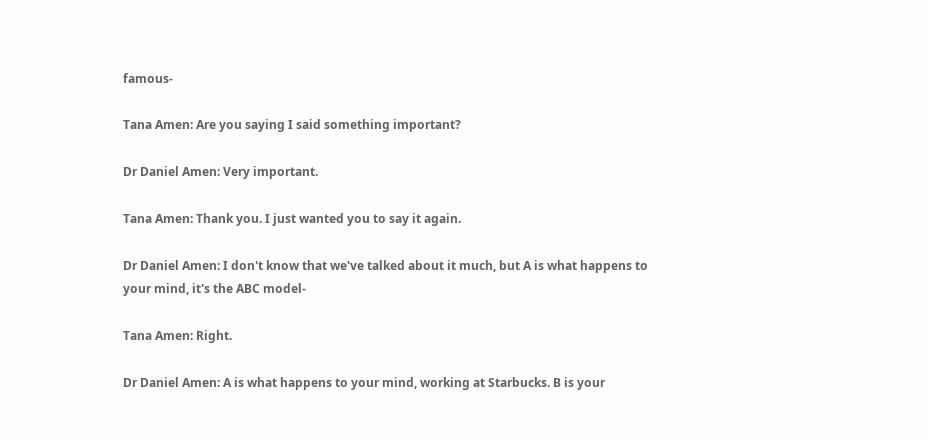famous-

Tana Amen: Are you saying I said something important?

Dr Daniel Amen: Very important.

Tana Amen: Thank you. I just wanted you to say it again.

Dr Daniel Amen: I don't know that we've talked about it much, but A is what happens to your mind, it's the ABC model-

Tana Amen: Right.

Dr Daniel Amen: A is what happens to your mind, working at Starbucks. B is your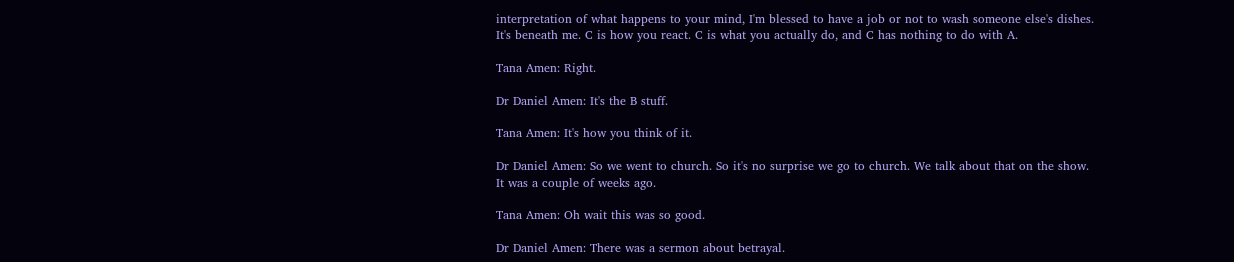interpretation of what happens to your mind, I'm blessed to have a job or not to wash someone else's dishes. It's beneath me. C is how you react. C is what you actually do, and C has nothing to do with A.

Tana Amen: Right.

Dr Daniel Amen: It's the B stuff.

Tana Amen: It's how you think of it.

Dr Daniel Amen: So we went to church. So it's no surprise we go to church. We talk about that on the show. It was a couple of weeks ago.

Tana Amen: Oh wait this was so good.

Dr Daniel Amen: There was a sermon about betrayal.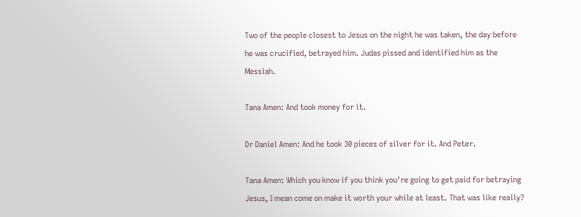Two of the people closest to Jesus on the night he was taken, the day before he was crucified, betrayed him. Judas pissed and identified him as the Messiah.

Tana Amen: And took money for it.

Dr Daniel Amen: And he took 30 pieces of silver for it. And Peter.

Tana Amen: Which you know if you think you're going to get paid for betraying Jesus, I mean come on make it worth your while at least. That was like really?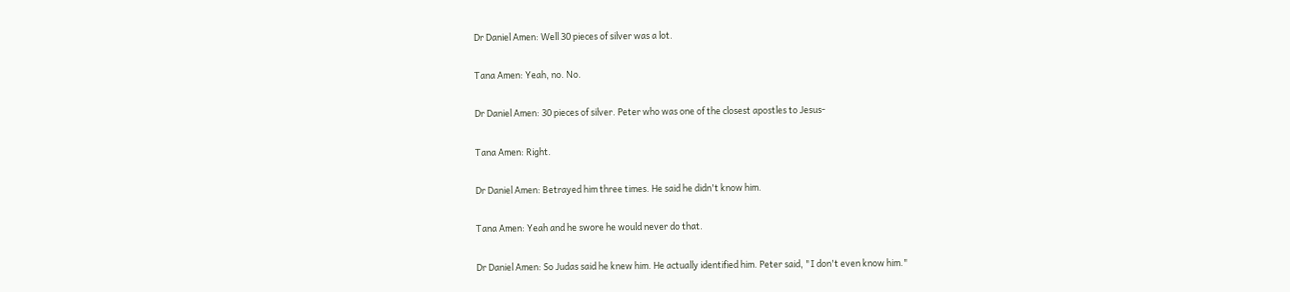Dr Daniel Amen: Well 30 pieces of silver was a lot.

Tana Amen: Yeah, no. No.

Dr Daniel Amen: 30 pieces of silver. Peter who was one of the closest apostles to Jesus-

Tana Amen: Right.

Dr Daniel Amen: Betrayed him three times. He said he didn't know him.

Tana Amen: Yeah and he swore he would never do that.

Dr Daniel Amen: So Judas said he knew him. He actually identified him. Peter said, "I don't even know him."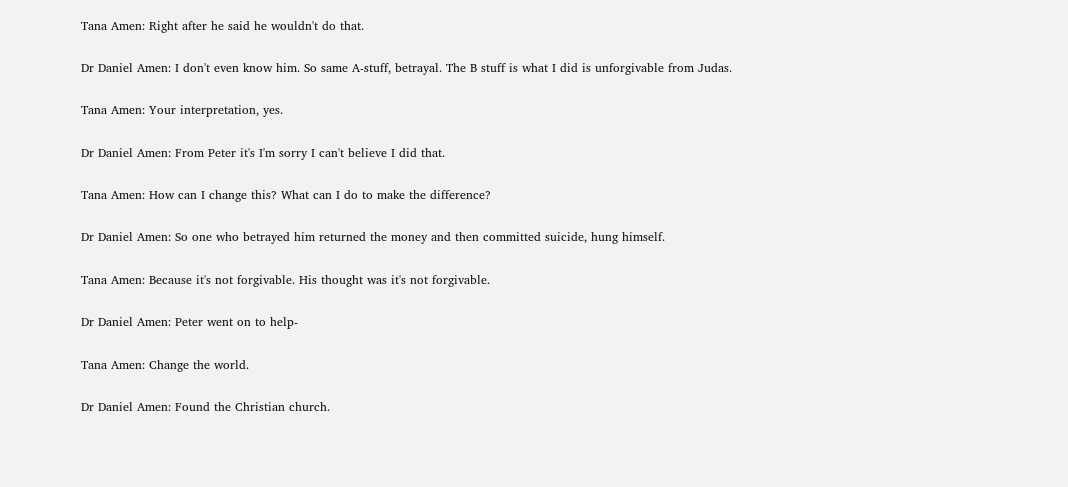Tana Amen: Right after he said he wouldn't do that.

Dr Daniel Amen: I don't even know him. So same A-stuff, betrayal. The B stuff is what I did is unforgivable from Judas.

Tana Amen: Your interpretation, yes.

Dr Daniel Amen: From Peter it's I'm sorry I can't believe I did that.

Tana Amen: How can I change this? What can I do to make the difference?

Dr Daniel Amen: So one who betrayed him returned the money and then committed suicide, hung himself.

Tana Amen: Because it's not forgivable. His thought was it's not forgivable.

Dr Daniel Amen: Peter went on to help-

Tana Amen: Change the world.

Dr Daniel Amen: Found the Christian church.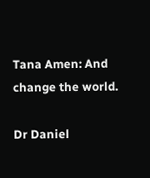Tana Amen: And change the world.

Dr Daniel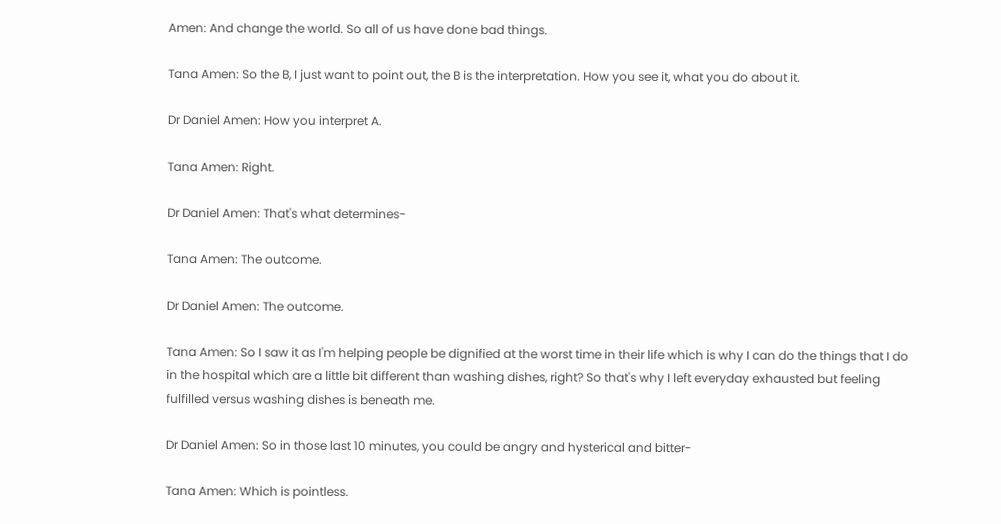Amen: And change the world. So all of us have done bad things.

Tana Amen: So the B, I just want to point out, the B is the interpretation. How you see it, what you do about it.

Dr Daniel Amen: How you interpret A.

Tana Amen: Right.

Dr Daniel Amen: That's what determines-

Tana Amen: The outcome.

Dr Daniel Amen: The outcome.

Tana Amen: So I saw it as I'm helping people be dignified at the worst time in their life which is why I can do the things that I do in the hospital which are a little bit different than washing dishes, right? So that's why I left everyday exhausted but feeling fulfilled versus washing dishes is beneath me.

Dr Daniel Amen: So in those last 10 minutes, you could be angry and hysterical and bitter-

Tana Amen: Which is pointless.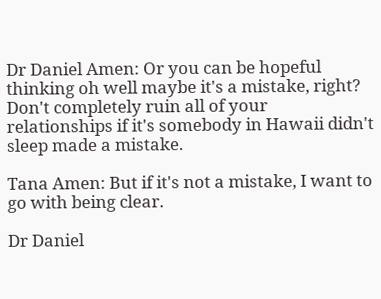Dr Daniel Amen: Or you can be hopeful thinking oh well maybe it's a mistake, right? Don't completely ruin all of your relationships if it's somebody in Hawaii didn't sleep made a mistake.

Tana Amen: But if it's not a mistake, I want to go with being clear.

Dr Daniel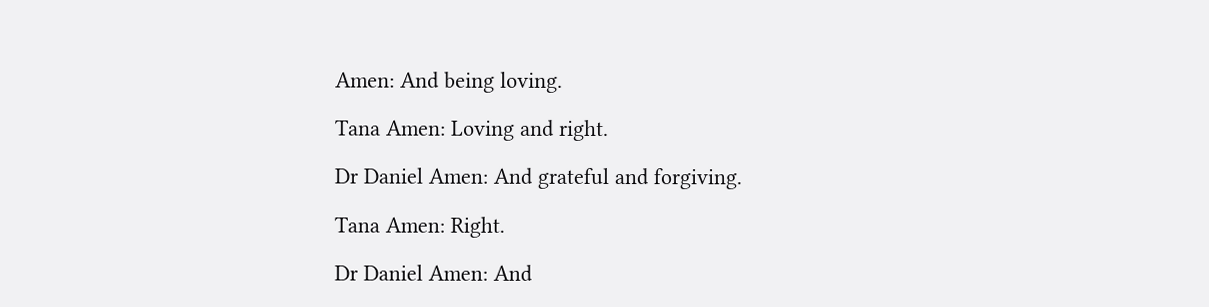Amen: And being loving.

Tana Amen: Loving and right.

Dr Daniel Amen: And grateful and forgiving.

Tana Amen: Right.

Dr Daniel Amen: And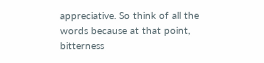appreciative. So think of all the words because at that point, bitterness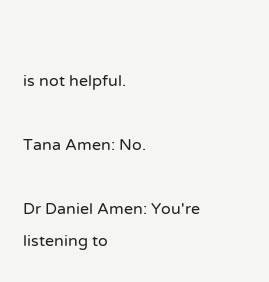is not helpful.

Tana Amen: No.

Dr Daniel Amen: You're listening to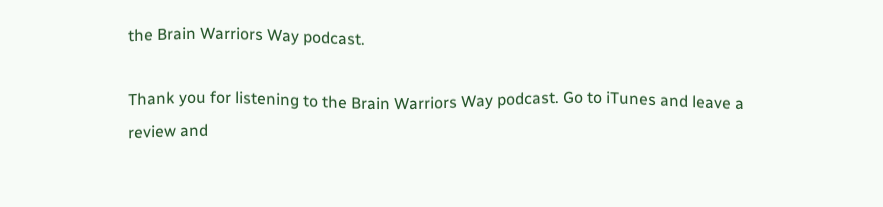the Brain Warriors Way podcast.

Thank you for listening to the Brain Warriors Way podcast. Go to iTunes and leave a review and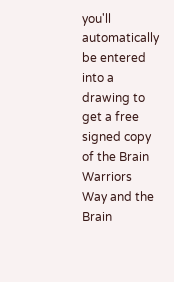you'll automatically be entered into a drawing to get a free signed copy of the Brain Warriors Way and the Brain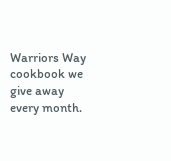Warriors Way cookbook we give away every month.